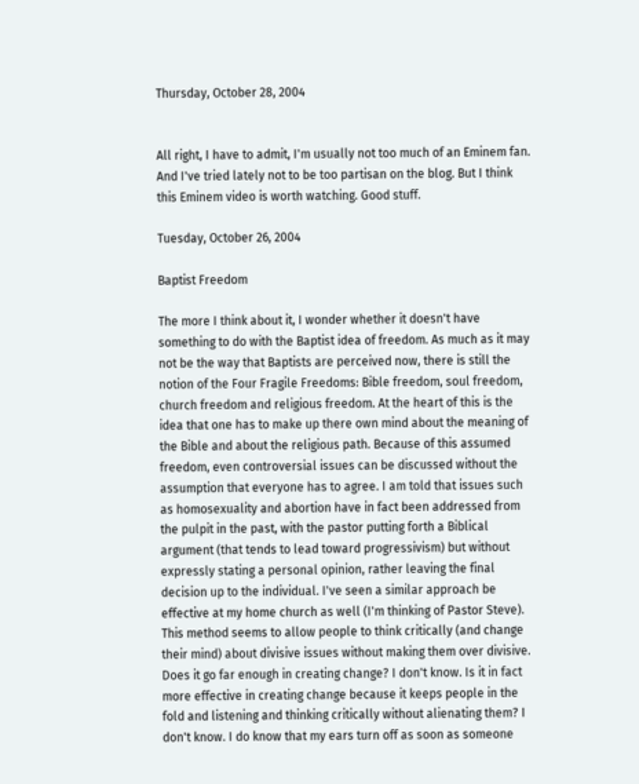Thursday, October 28, 2004


All right, I have to admit, I'm usually not too much of an Eminem fan. And I've tried lately not to be too partisan on the blog. But I think this Eminem video is worth watching. Good stuff.

Tuesday, October 26, 2004

Baptist Freedom

The more I think about it, I wonder whether it doesn't have something to do with the Baptist idea of freedom. As much as it may not be the way that Baptists are perceived now, there is still the notion of the Four Fragile Freedoms: Bible freedom, soul freedom, church freedom and religious freedom. At the heart of this is the idea that one has to make up there own mind about the meaning of the Bible and about the religious path. Because of this assumed freedom, even controversial issues can be discussed without the assumption that everyone has to agree. I am told that issues such as homosexuality and abortion have in fact been addressed from the pulpit in the past, with the pastor putting forth a Biblical argument (that tends to lead toward progressivism) but without expressly stating a personal opinion, rather leaving the final decision up to the individual. I've seen a similar approach be effective at my home church as well (I'm thinking of Pastor Steve). This method seems to allow people to think critically (and change their mind) about divisive issues without making them over divisive. Does it go far enough in creating change? I don't know. Is it in fact more effective in creating change because it keeps people in the fold and listening and thinking critically without alienating them? I don't know. I do know that my ears turn off as soon as someone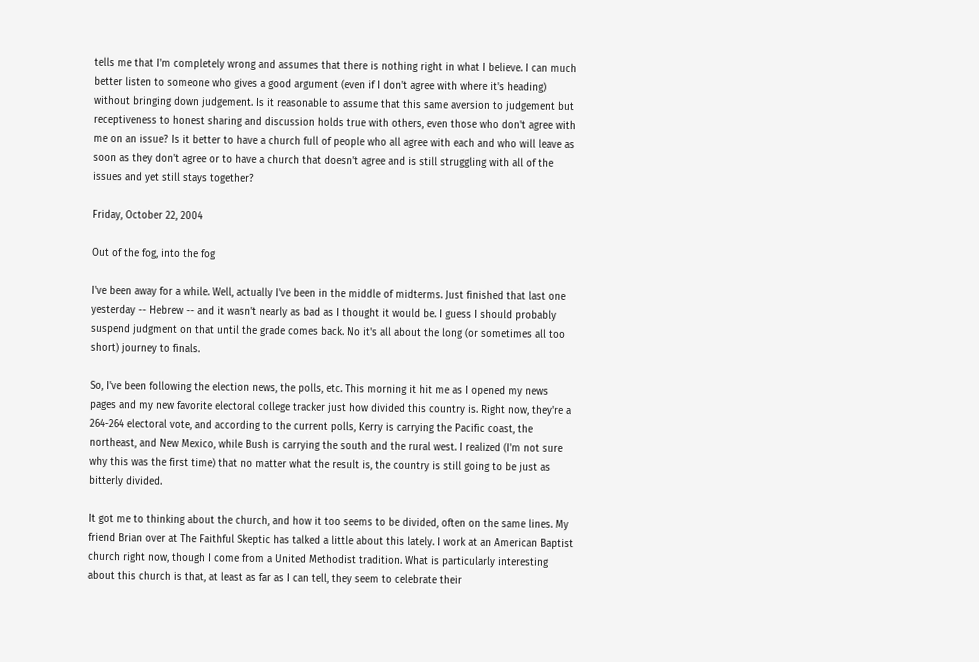tells me that I'm completely wrong and assumes that there is nothing right in what I believe. I can much better listen to someone who gives a good argument (even if I don't agree with where it's heading) without bringing down judgement. Is it reasonable to assume that this same aversion to judgement but receptiveness to honest sharing and discussion holds true with others, even those who don't agree with me on an issue? Is it better to have a church full of people who all agree with each and who will leave as soon as they don't agree or to have a church that doesn't agree and is still struggling with all of the issues and yet still stays together?

Friday, October 22, 2004

Out of the fog, into the fog

I've been away for a while. Well, actually I've been in the middle of midterms. Just finished that last one yesterday -- Hebrew -- and it wasn't nearly as bad as I thought it would be. I guess I should probably suspend judgment on that until the grade comes back. No it's all about the long (or sometimes all too short) journey to finals.

So, I've been following the election news, the polls, etc. This morning it hit me as I opened my news pages and my new favorite electoral college tracker just how divided this country is. Right now, they're a 264-264 electoral vote, and according to the current polls, Kerry is carrying the Pacific coast, the northeast, and New Mexico, while Bush is carrying the south and the rural west. I realized (I'm not sure why this was the first time) that no matter what the result is, the country is still going to be just as bitterly divided.

It got me to thinking about the church, and how it too seems to be divided, often on the same lines. My friend Brian over at The Faithful Skeptic has talked a little about this lately. I work at an American Baptist church right now, though I come from a United Methodist tradition. What is particularly interesting about this church is that, at least as far as I can tell, they seem to celebrate their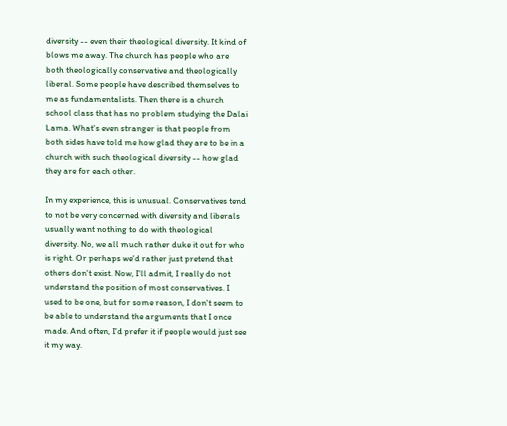diversity -- even their theological diversity. It kind of blows me away. The church has people who are both theologically conservative and theologically liberal. Some people have described themselves to me as fundamentalists. Then there is a church school class that has no problem studying the Dalai Lama. What's even stranger is that people from both sides have told me how glad they are to be in a church with such theological diversity -- how glad they are for each other.

In my experience, this is unusual. Conservatives tend to not be very concerned with diversity and liberals usually want nothing to do with theological diversity. No, we all much rather duke it out for who is right. Or perhaps we'd rather just pretend that others don't exist. Now, I'll admit, I really do not understand the position of most conservatives. I used to be one, but for some reason, I don't seem to be able to understand the arguments that I once made. And often, I'd prefer it if people would just see it my way.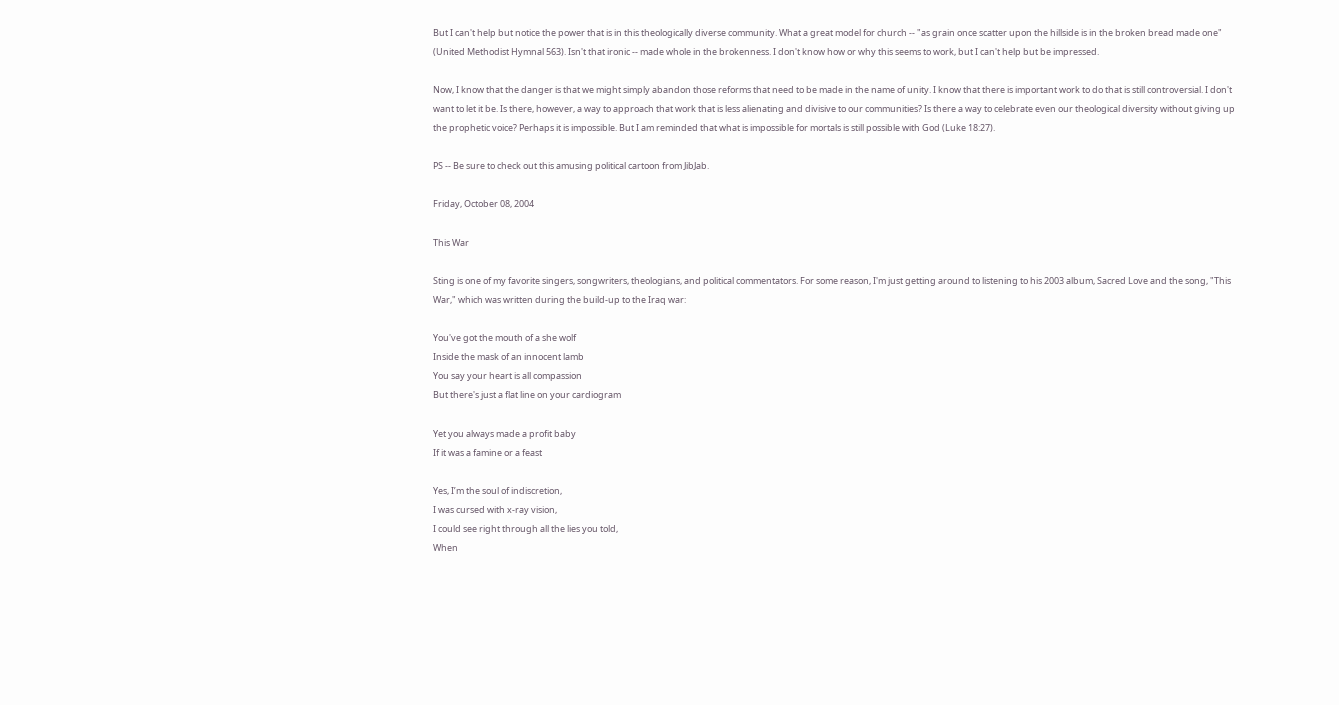But I can't help but notice the power that is in this theologically diverse community. What a great model for church -- "as grain once scatter upon the hillside is in the broken bread made one" (United Methodist Hymnal 563). Isn't that ironic -- made whole in the brokenness. I don't know how or why this seems to work, but I can't help but be impressed.

Now, I know that the danger is that we might simply abandon those reforms that need to be made in the name of unity. I know that there is important work to do that is still controversial. I don't want to let it be. Is there, however, a way to approach that work that is less alienating and divisive to our communities? Is there a way to celebrate even our theological diversity without giving up the prophetic voice? Perhaps it is impossible. But I am reminded that what is impossible for mortals is still possible with God (Luke 18:27).

PS -- Be sure to check out this amusing political cartoon from JibJab.

Friday, October 08, 2004

This War

Sting is one of my favorite singers, songwriters, theologians, and political commentators. For some reason, I'm just getting around to listening to his 2003 album, Sacred Love and the song, "This War," which was written during the build-up to the Iraq war:

You've got the mouth of a she wolf
Inside the mask of an innocent lamb
You say your heart is all compassion
But there's just a flat line on your cardiogram

Yet you always made a profit baby
If it was a famine or a feast

Yes, I’m the soul of indiscretion,
I was cursed with x-ray vision,
I could see right through all the lies you told,
When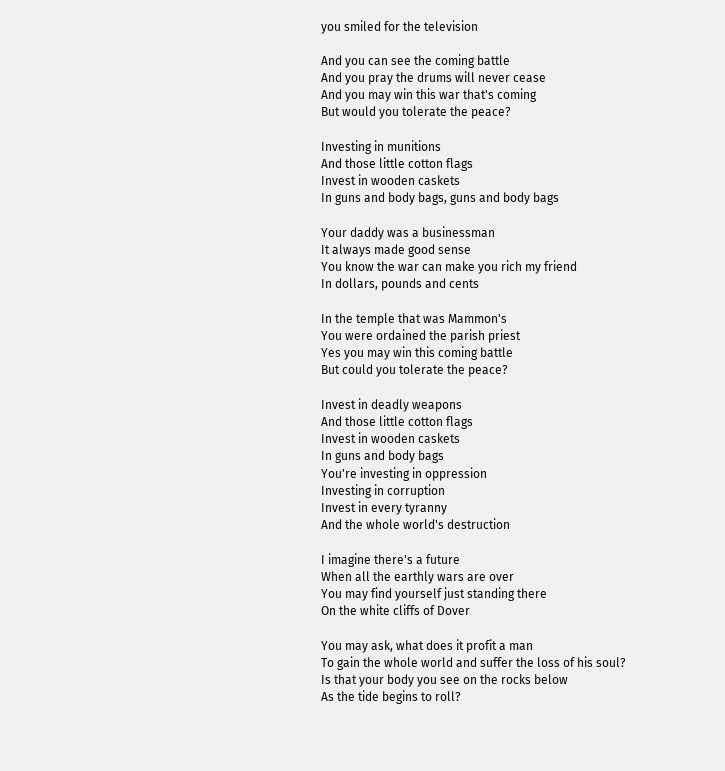you smiled for the television

And you can see the coming battle
And you pray the drums will never cease
And you may win this war that's coming
But would you tolerate the peace?

Investing in munitions
And those little cotton flags
Invest in wooden caskets
In guns and body bags, guns and body bags

Your daddy was a businessman
It always made good sense
You know the war can make you rich my friend
In dollars, pounds and cents

In the temple that was Mammon's
You were ordained the parish priest
Yes you may win this coming battle
But could you tolerate the peace?

Invest in deadly weapons
And those little cotton flags
Invest in wooden caskets
In guns and body bags
You're investing in oppression
Investing in corruption
Invest in every tyranny
And the whole world's destruction

I imagine there's a future
When all the earthly wars are over
You may find yourself just standing there
On the white cliffs of Dover

You may ask, what does it profit a man
To gain the whole world and suffer the loss of his soul?
Is that your body you see on the rocks below
As the tide begins to roll?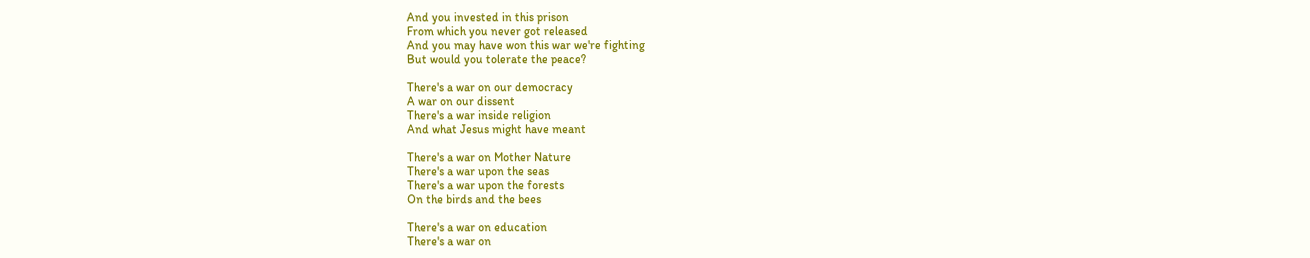And you invested in this prison
From which you never got released
And you may have won this war we're fighting
But would you tolerate the peace?

There's a war on our democracy
A war on our dissent
There's a war inside religion
And what Jesus might have meant

There's a war on Mother Nature
There's a war upon the seas
There's a war upon the forests
On the birds and the bees

There's a war on education
There's a war on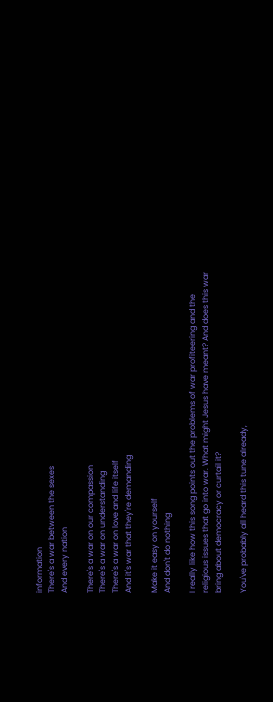information
There's a war between the sexes
And every nation

There's a war on our compassion
There's a war on understanding
There's a war on love and life itself
And it's war that they're demanding

Make it easy on yourself
And don't do nothing

I really like how this song points out the problems of war profiteering and the religious issues that go into war. What might Jesus have meant? And does this war bring about democracy or curtail it?

You've probably all heard this tune already,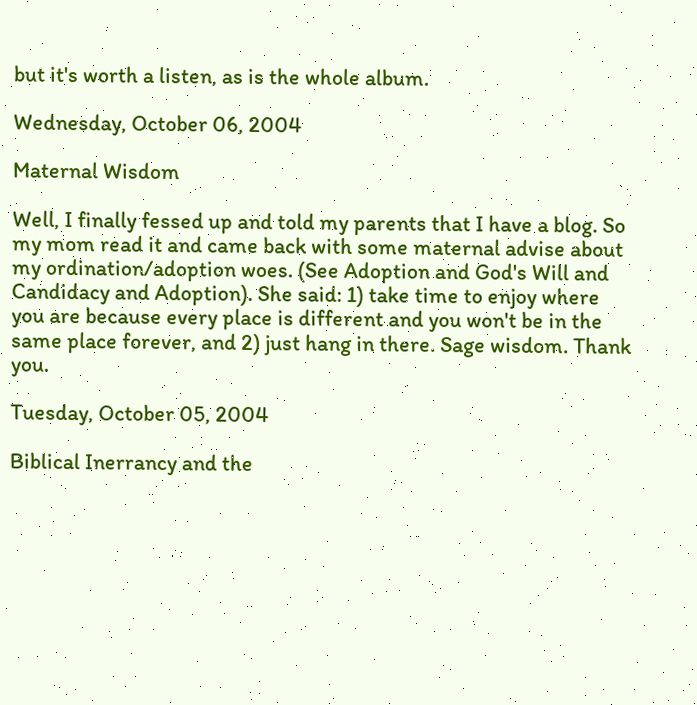but it's worth a listen, as is the whole album.

Wednesday, October 06, 2004

Maternal Wisdom

Well, I finally fessed up and told my parents that I have a blog. So my mom read it and came back with some maternal advise about my ordination/adoption woes. (See Adoption and God's Will and Candidacy and Adoption). She said: 1) take time to enjoy where you are because every place is different and you won't be in the same place forever, and 2) just hang in there. Sage wisdom. Thank you.

Tuesday, October 05, 2004

Biblical Inerrancy and the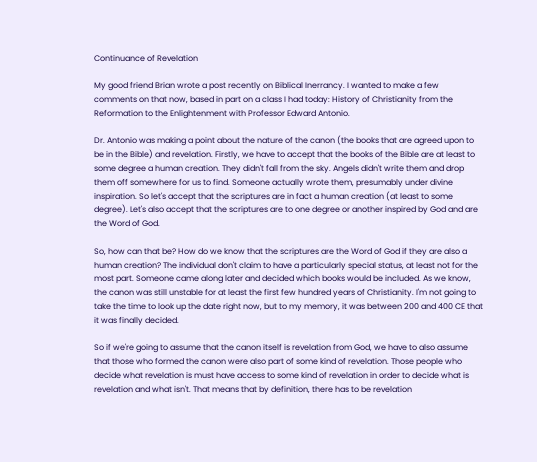Continuance of Revelation

My good friend Brian wrote a post recently on Biblical Inerrancy. I wanted to make a few comments on that now, based in part on a class I had today: History of Christianity from the Reformation to the Enlightenment with Professor Edward Antonio.

Dr. Antonio was making a point about the nature of the canon (the books that are agreed upon to be in the Bible) and revelation. Firstly, we have to accept that the books of the Bible are at least to some degree a human creation. They didn't fall from the sky. Angels didn't write them and drop them off somewhere for us to find. Someone actually wrote them, presumably under divine inspiration. So let's accept that the scriptures are in fact a human creation (at least to some degree). Let's also accept that the scriptures are to one degree or another inspired by God and are the Word of God.

So, how can that be? How do we know that the scriptures are the Word of God if they are also a human creation? The individual don't claim to have a particularly special status, at least not for the most part. Someone came along later and decided which books would be included. As we know, the canon was still unstable for at least the first few hundred years of Christianity. I'm not going to take the time to look up the date right now, but to my memory, it was between 200 and 400 CE that it was finally decided.

So if we're going to assume that the canon itself is revelation from God, we have to also assume that those who formed the canon were also part of some kind of revelation. Those people who decide what revelation is must have access to some kind of revelation in order to decide what is revelation and what isn't. That means that by definition, there has to be revelation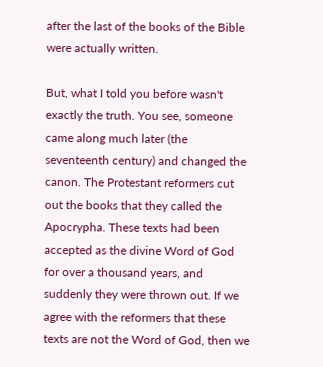after the last of the books of the Bible were actually written.

But, what I told you before wasn't exactly the truth. You see, someone came along much later (the seventeenth century) and changed the canon. The Protestant reformers cut out the books that they called the Apocrypha. These texts had been accepted as the divine Word of God for over a thousand years, and suddenly they were thrown out. If we agree with the reformers that these texts are not the Word of God, then we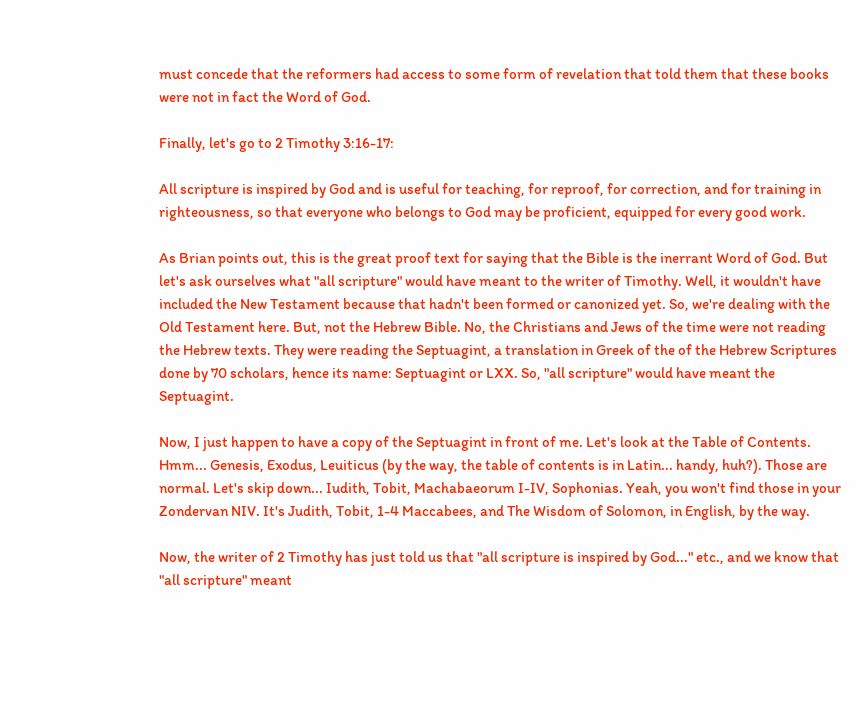must concede that the reformers had access to some form of revelation that told them that these books were not in fact the Word of God.

Finally, let's go to 2 Timothy 3:16-17:

All scripture is inspired by God and is useful for teaching, for reproof, for correction, and for training in righteousness, so that everyone who belongs to God may be proficient, equipped for every good work.

As Brian points out, this is the great proof text for saying that the Bible is the inerrant Word of God. But let's ask ourselves what "all scripture" would have meant to the writer of Timothy. Well, it wouldn't have included the New Testament because that hadn't been formed or canonized yet. So, we're dealing with the Old Testament here. But, not the Hebrew Bible. No, the Christians and Jews of the time were not reading the Hebrew texts. They were reading the Septuagint, a translation in Greek of the of the Hebrew Scriptures done by 70 scholars, hence its name: Septuagint or LXX. So, "all scripture" would have meant the Septuagint.

Now, I just happen to have a copy of the Septuagint in front of me. Let's look at the Table of Contents. Hmm... Genesis, Exodus, Leuiticus (by the way, the table of contents is in Latin... handy, huh?). Those are normal. Let's skip down... Iudith, Tobit, Machabaeorum I-IV, Sophonias. Yeah, you won't find those in your Zondervan NIV. It's Judith, Tobit, 1-4 Maccabees, and The Wisdom of Solomon, in English, by the way.

Now, the writer of 2 Timothy has just told us that "all scripture is inspired by God..." etc., and we know that "all scripture" meant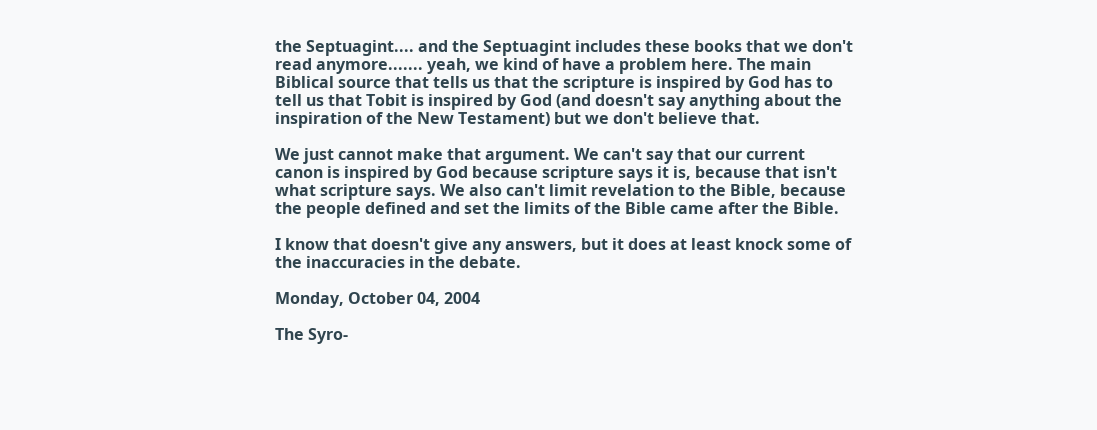the Septuagint.... and the Septuagint includes these books that we don't read anymore....... yeah, we kind of have a problem here. The main Biblical source that tells us that the scripture is inspired by God has to tell us that Tobit is inspired by God (and doesn't say anything about the inspiration of the New Testament) but we don't believe that.

We just cannot make that argument. We can't say that our current canon is inspired by God because scripture says it is, because that isn't what scripture says. We also can't limit revelation to the Bible, because the people defined and set the limits of the Bible came after the Bible.

I know that doesn't give any answers, but it does at least knock some of the inaccuracies in the debate.

Monday, October 04, 2004

The Syro-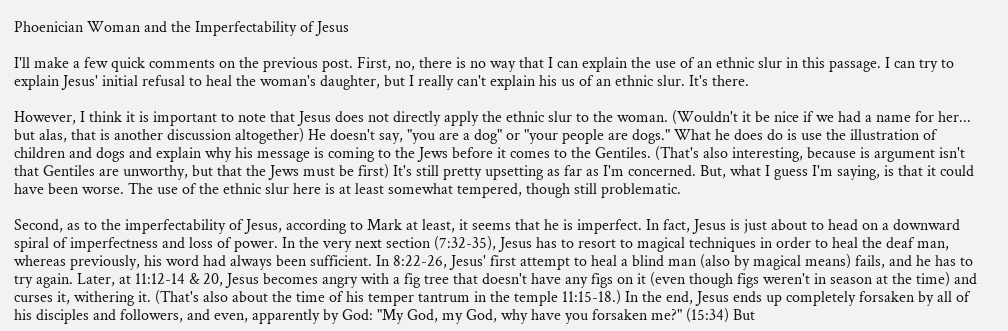Phoenician Woman and the Imperfectability of Jesus

I'll make a few quick comments on the previous post. First, no, there is no way that I can explain the use of an ethnic slur in this passage. I can try to explain Jesus' initial refusal to heal the woman's daughter, but I really can't explain his us of an ethnic slur. It's there.

However, I think it is important to note that Jesus does not directly apply the ethnic slur to the woman. (Wouldn't it be nice if we had a name for her... but alas, that is another discussion altogether) He doesn't say, "you are a dog" or "your people are dogs." What he does do is use the illustration of children and dogs and explain why his message is coming to the Jews before it comes to the Gentiles. (That's also interesting, because is argument isn't that Gentiles are unworthy, but that the Jews must be first) It's still pretty upsetting as far as I'm concerned. But, what I guess I'm saying, is that it could have been worse. The use of the ethnic slur here is at least somewhat tempered, though still problematic.

Second, as to the imperfectability of Jesus, according to Mark at least, it seems that he is imperfect. In fact, Jesus is just about to head on a downward spiral of imperfectness and loss of power. In the very next section (7:32-35), Jesus has to resort to magical techniques in order to heal the deaf man, whereas previously, his word had always been sufficient. In 8:22-26, Jesus' first attempt to heal a blind man (also by magical means) fails, and he has to try again. Later, at 11:12-14 & 20, Jesus becomes angry with a fig tree that doesn't have any figs on it (even though figs weren't in season at the time) and curses it, withering it. (That's also about the time of his temper tantrum in the temple 11:15-18.) In the end, Jesus ends up completely forsaken by all of his disciples and followers, and even, apparently by God: "My God, my God, why have you forsaken me?" (15:34) But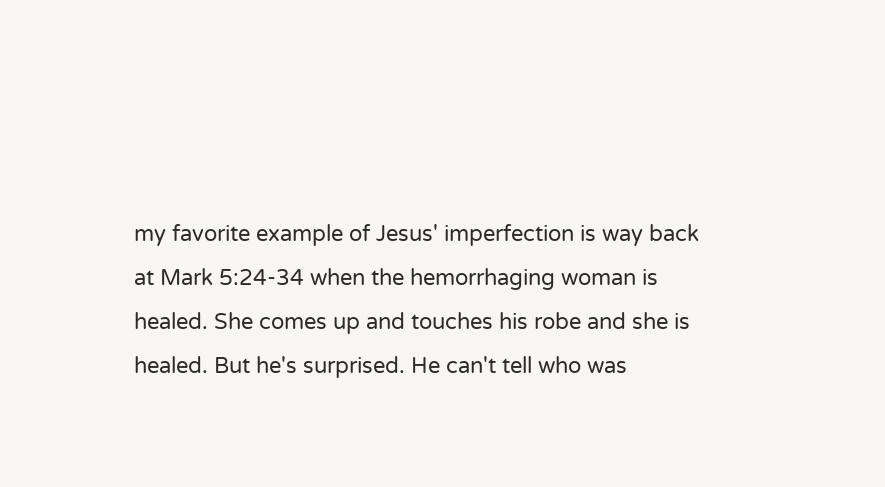my favorite example of Jesus' imperfection is way back at Mark 5:24-34 when the hemorrhaging woman is healed. She comes up and touches his robe and she is healed. But he's surprised. He can't tell who was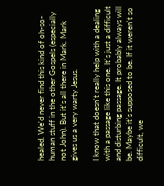healed. We'd never find this kind of oh-so-human stuff in the other Gospels (especially not John). But it's all there in Mark. Mark gives us a very warty Jesus.

I know that doesn't really help with a dealing with a passage like this one. It's just a difficult and disturbing passage. It probably always will be. Maybe it's supposed to be. If it weren't so difficult, we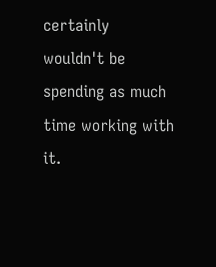certainly wouldn't be spending as much time working with it.